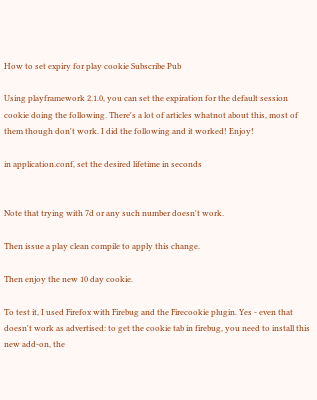How to set expiry for play cookie Subscribe Pub

Using playframework 2.1.0, you can set the expiration for the default session cookie doing the following. There's a lot of articles whatnot about this, most of them though don't work. I did the following and it worked! Enjoy!

in application.conf, set the desired lifetime in seconds


Note that trying with 7d or any such number doesn't work.

Then issue a play clean compile to apply this change.

Then enjoy the new 10 day cookie.

To test it, I used Firefox with Firebug and the Firecookie plugin. Yes - even that doesn't work as advertised: to get the cookie tab in firebug, you need to install this new add-on, the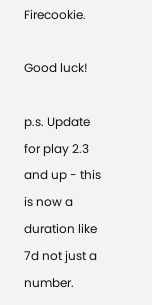Firecookie.

Good luck!

p.s. Update for play 2.3 and up - this is now a duration like 7d not just a number.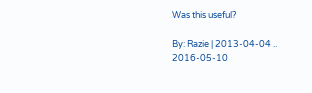Was this useful?

By: Razie | 2013-04-04 .. 2016-05-10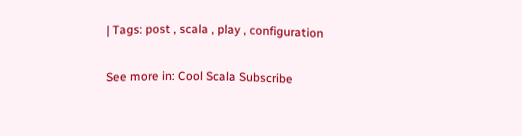| Tags: post , scala , play , configuration

See more in: Cool Scala Subscribe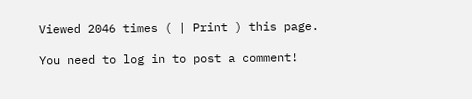Viewed 2046 times ( | Print ) this page.

You need to log in to post a comment!